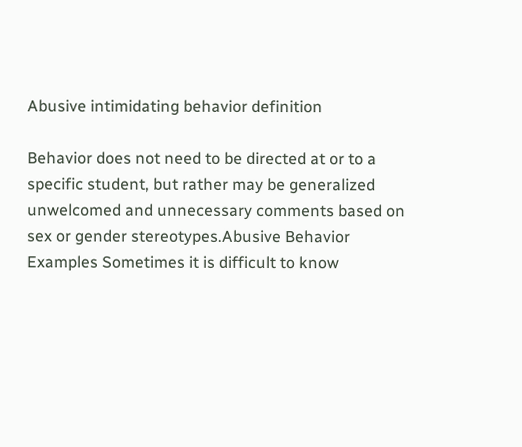Abusive intimidating behavior definition

Behavior does not need to be directed at or to a specific student, but rather may be generalized unwelcomed and unnecessary comments based on sex or gender stereotypes.Abusive Behavior Examples Sometimes it is difficult to know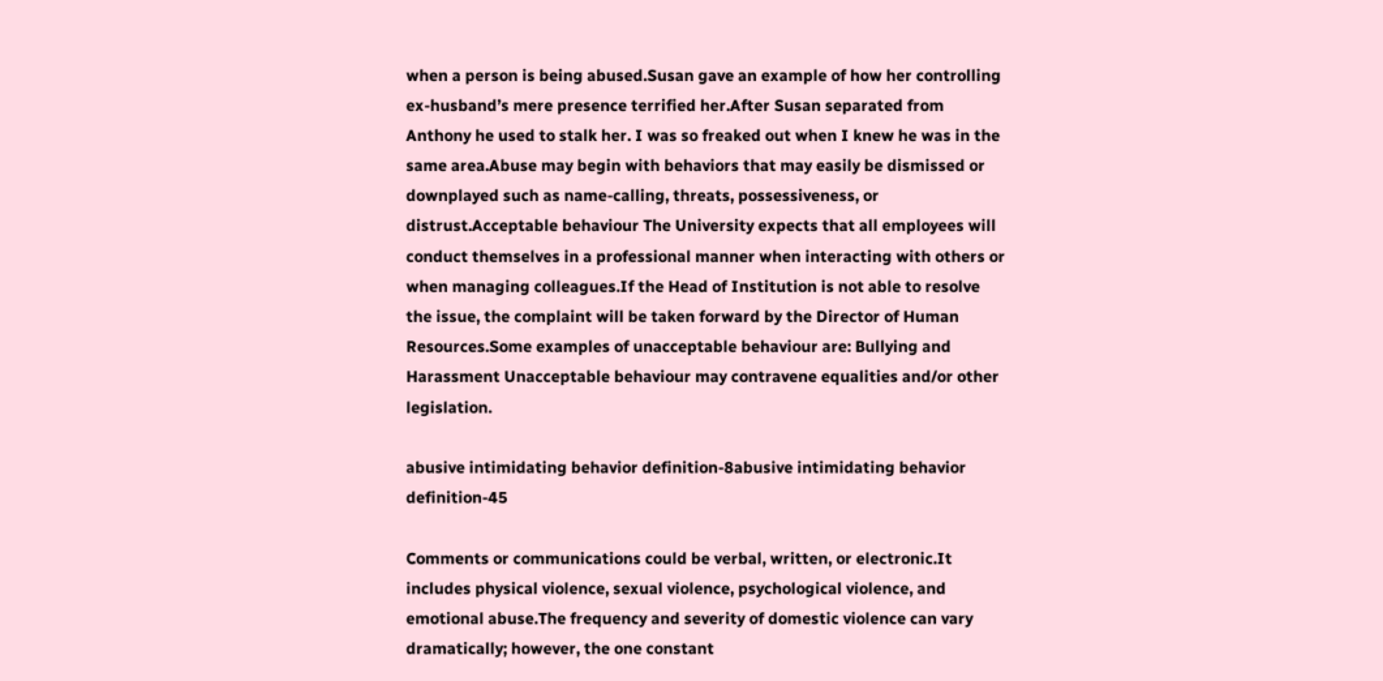when a person is being abused.Susan gave an example of how her controlling ex-husband’s mere presence terrified her.After Susan separated from Anthony he used to stalk her. I was so freaked out when I knew he was in the same area.Abuse may begin with behaviors that may easily be dismissed or downplayed such as name-calling, threats, possessiveness, or distrust.Acceptable behaviour The University expects that all employees will conduct themselves in a professional manner when interacting with others or when managing colleagues.If the Head of Institution is not able to resolve the issue, the complaint will be taken forward by the Director of Human Resources.Some examples of unacceptable behaviour are: Bullying and Harassment Unacceptable behaviour may contravene equalities and/or other legislation.

abusive intimidating behavior definition-8abusive intimidating behavior definition-45

Comments or communications could be verbal, written, or electronic.It includes physical violence, sexual violence, psychological violence, and emotional abuse.The frequency and severity of domestic violence can vary dramatically; however, the one constant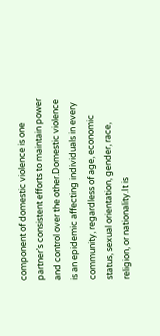component of domestic violence is one partner’s consistent efforts to maintain power and control over the other.Domestic violence is an epidemic affecting individuals in every community, regardless of age, economic status, sexual orientation, gender, race, religion, or nationality.It is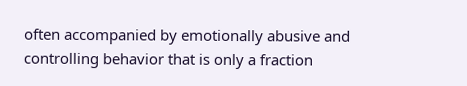often accompanied by emotionally abusive and controlling behavior that is only a fraction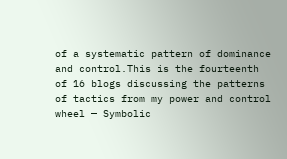of a systematic pattern of dominance and control.This is the fourteenth of 16 blogs discussing the patterns of tactics from my power and control wheel — Symbolic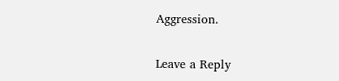Aggression.


Leave a Reply